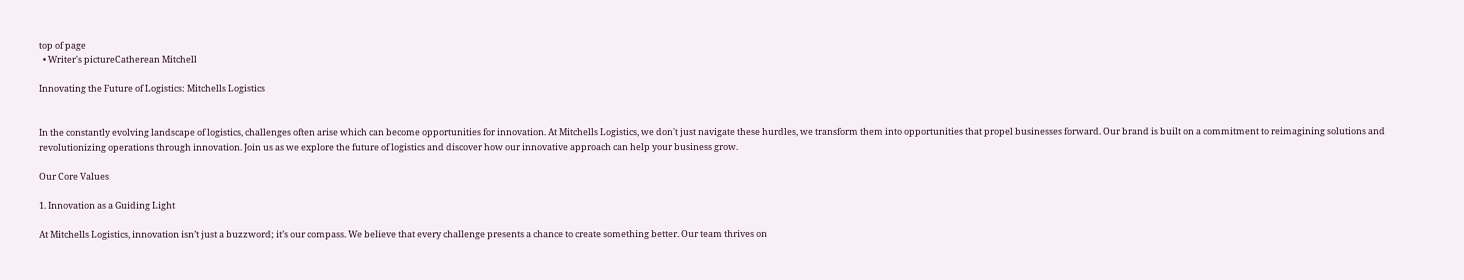top of page
  • Writer's pictureCatherean Mitchell

Innovating the Future of Logistics: Mitchells Logistics


In the constantly evolving landscape of logistics, challenges often arise which can become opportunities for innovation. At Mitchells Logistics, we don't just navigate these hurdles, we transform them into opportunities that propel businesses forward. Our brand is built on a commitment to reimagining solutions and revolutionizing operations through innovation. Join us as we explore the future of logistics and discover how our innovative approach can help your business grow.

Our Core Values

1. Innovation as a Guiding Light

At Mitchells Logistics, innovation isn’t just a buzzword; it’s our compass. We believe that every challenge presents a chance to create something better. Our team thrives on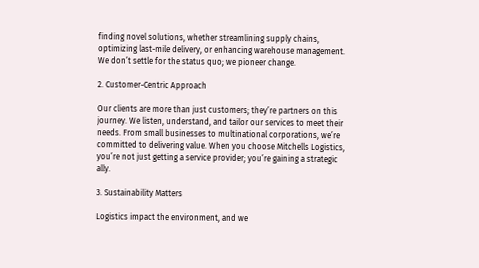finding novel solutions, whether streamlining supply chains, optimizing last-mile delivery, or enhancing warehouse management. We don’t settle for the status quo; we pioneer change.

2. Customer-Centric Approach

Our clients are more than just customers; they’re partners on this journey. We listen, understand, and tailor our services to meet their needs. From small businesses to multinational corporations, we’re committed to delivering value. When you choose Mitchells Logistics, you’re not just getting a service provider; you’re gaining a strategic ally.

3. Sustainability Matters

Logistics impact the environment, and we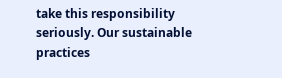take this responsibility seriously. Our sustainable practices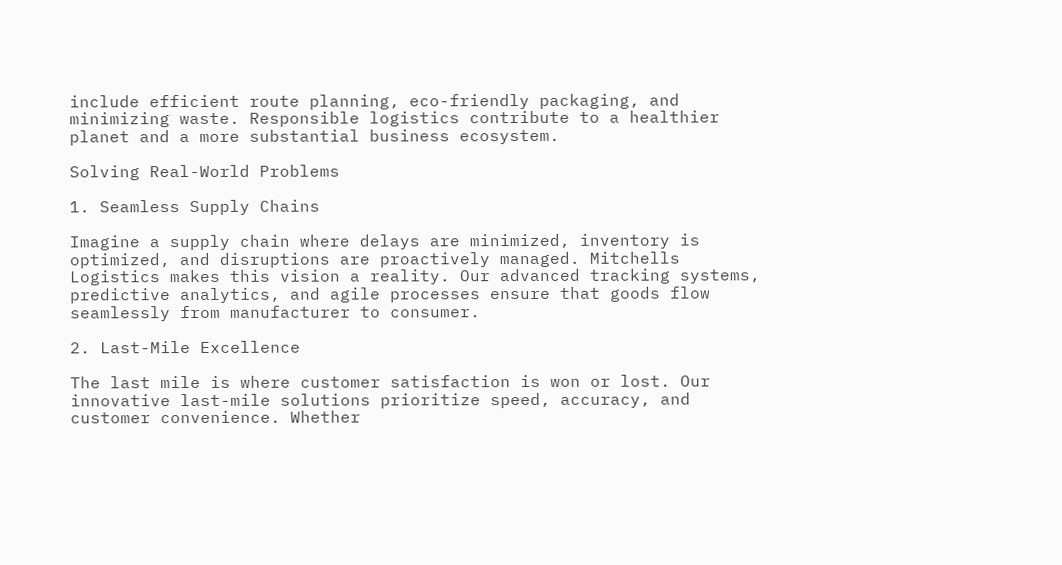include efficient route planning, eco-friendly packaging, and minimizing waste. Responsible logistics contribute to a healthier planet and a more substantial business ecosystem.

Solving Real-World Problems

1. Seamless Supply Chains

Imagine a supply chain where delays are minimized, inventory is optimized, and disruptions are proactively managed. Mitchells Logistics makes this vision a reality. Our advanced tracking systems, predictive analytics, and agile processes ensure that goods flow seamlessly from manufacturer to consumer.

2. Last-Mile Excellence

The last mile is where customer satisfaction is won or lost. Our innovative last-mile solutions prioritize speed, accuracy, and customer convenience. Whether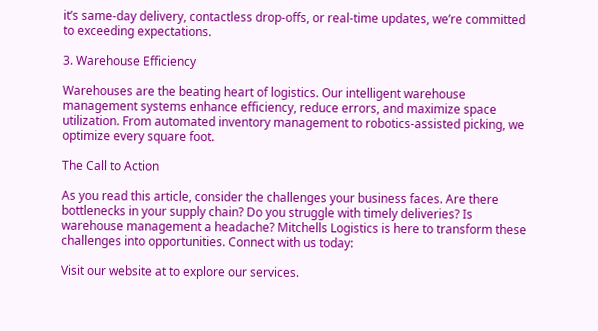it’s same-day delivery, contactless drop-offs, or real-time updates, we’re committed to exceeding expectations.

3. Warehouse Efficiency

Warehouses are the beating heart of logistics. Our intelligent warehouse management systems enhance efficiency, reduce errors, and maximize space utilization. From automated inventory management to robotics-assisted picking, we optimize every square foot.

The Call to Action

As you read this article, consider the challenges your business faces. Are there bottlenecks in your supply chain? Do you struggle with timely deliveries? Is warehouse management a headache? Mitchells Logistics is here to transform these challenges into opportunities. Connect with us today:

Visit our website at to explore our services.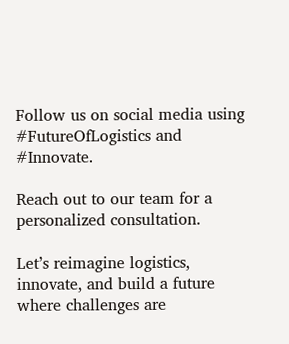Follow us on social media using #FutureOfLogistics and #Innovate.

Reach out to our team for a personalized consultation.

Let’s reimagine logistics, innovate, and build a future where challenges are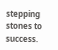stepping stones to success.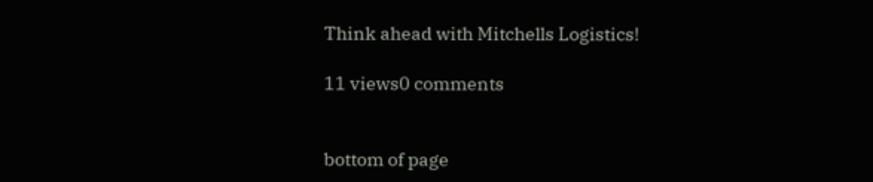Think ahead with Mitchells Logistics!

11 views0 comments


bottom of page